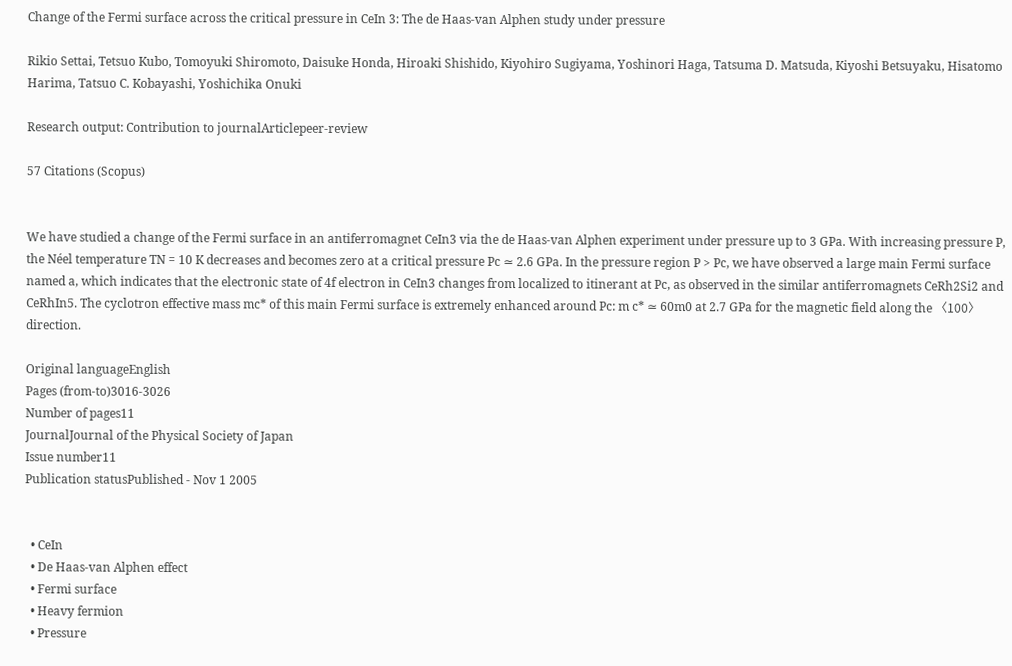Change of the Fermi surface across the critical pressure in CeIn 3: The de Haas-van Alphen study under pressure

Rikio Settai, Tetsuo Kubo, Tomoyuki Shiromoto, Daisuke Honda, Hiroaki Shishido, Kiyohiro Sugiyama, Yoshinori Haga, Tatsuma D. Matsuda, Kiyoshi Betsuyaku, Hisatomo Harima, Tatsuo C. Kobayashi, Yoshichika Onuki

Research output: Contribution to journalArticlepeer-review

57 Citations (Scopus)


We have studied a change of the Fermi surface in an antiferromagnet CeIn3 via the de Haas-van Alphen experiment under pressure up to 3 GPa. With increasing pressure P, the Néel temperature TN = 10 K decreases and becomes zero at a critical pressure Pc ≃ 2.6 GPa. In the pressure region P > Pc, we have observed a large main Fermi surface named a, which indicates that the electronic state of 4f electron in CeIn3 changes from localized to itinerant at Pc, as observed in the similar antiferromagnets CeRh2Si2 and CeRhIn5. The cyclotron effective mass mc* of this main Fermi surface is extremely enhanced around Pc: m c* ≃ 60m0 at 2.7 GPa for the magnetic field along the 〈100〉 direction.

Original languageEnglish
Pages (from-to)3016-3026
Number of pages11
JournalJournal of the Physical Society of Japan
Issue number11
Publication statusPublished - Nov 1 2005


  • CeIn
  • De Haas-van Alphen effect
  • Fermi surface
  • Heavy fermion
  • Pressure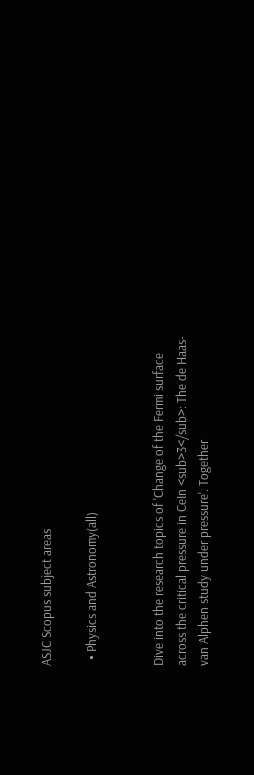ASJC Scopus subject areas

  • Physics and Astronomy(all)


Dive into the research topics of 'Change of the Fermi surface across the critical pressure in CeIn <sub>3</sub>: The de Haas-van Alphen study under pressure'. Together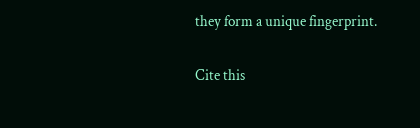they form a unique fingerprint.

Cite this